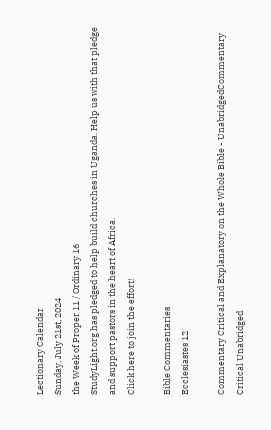Lectionary Calendar
Sunday, July 21st, 2024
the Week of Proper 11 / Ordinary 16
StudyLight.org has pledged to help build churches in Uganda. Help us with that pledge and support pastors in the heart of Africa.
Click here to join the effort!

Bible Commentaries
Ecclesiastes 12

Commentary Critical and Explanatory on the Whole Bible - UnabridgedCommentary Critical Unabridged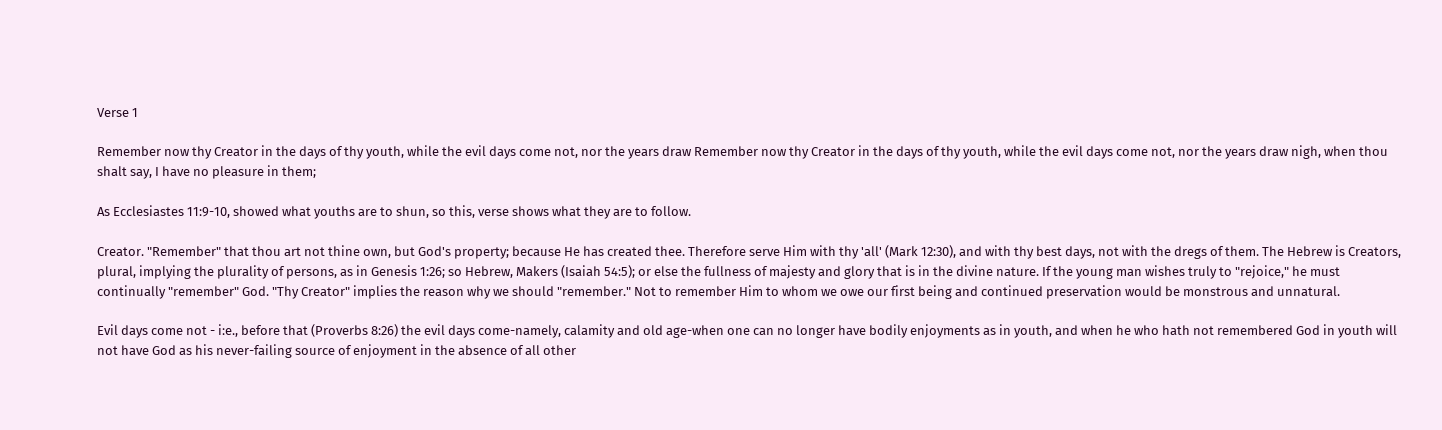Verse 1

Remember now thy Creator in the days of thy youth, while the evil days come not, nor the years draw Remember now thy Creator in the days of thy youth, while the evil days come not, nor the years draw nigh, when thou shalt say, I have no pleasure in them;

As Ecclesiastes 11:9-10, showed what youths are to shun, so this, verse shows what they are to follow.

Creator. "Remember" that thou art not thine own, but God's property; because He has created thee. Therefore serve Him with thy 'all' (Mark 12:30), and with thy best days, not with the dregs of them. The Hebrew is Creators, plural, implying the plurality of persons, as in Genesis 1:26; so Hebrew, Makers (Isaiah 54:5); or else the fullness of majesty and glory that is in the divine nature. If the young man wishes truly to "rejoice," he must continually "remember" God. "Thy Creator" implies the reason why we should "remember." Not to remember Him to whom we owe our first being and continued preservation would be monstrous and unnatural.

Evil days come not - i:e., before that (Proverbs 8:26) the evil days come-namely, calamity and old age-when one can no longer have bodily enjoyments as in youth, and when he who hath not remembered God in youth will not have God as his never-failing source of enjoyment in the absence of all other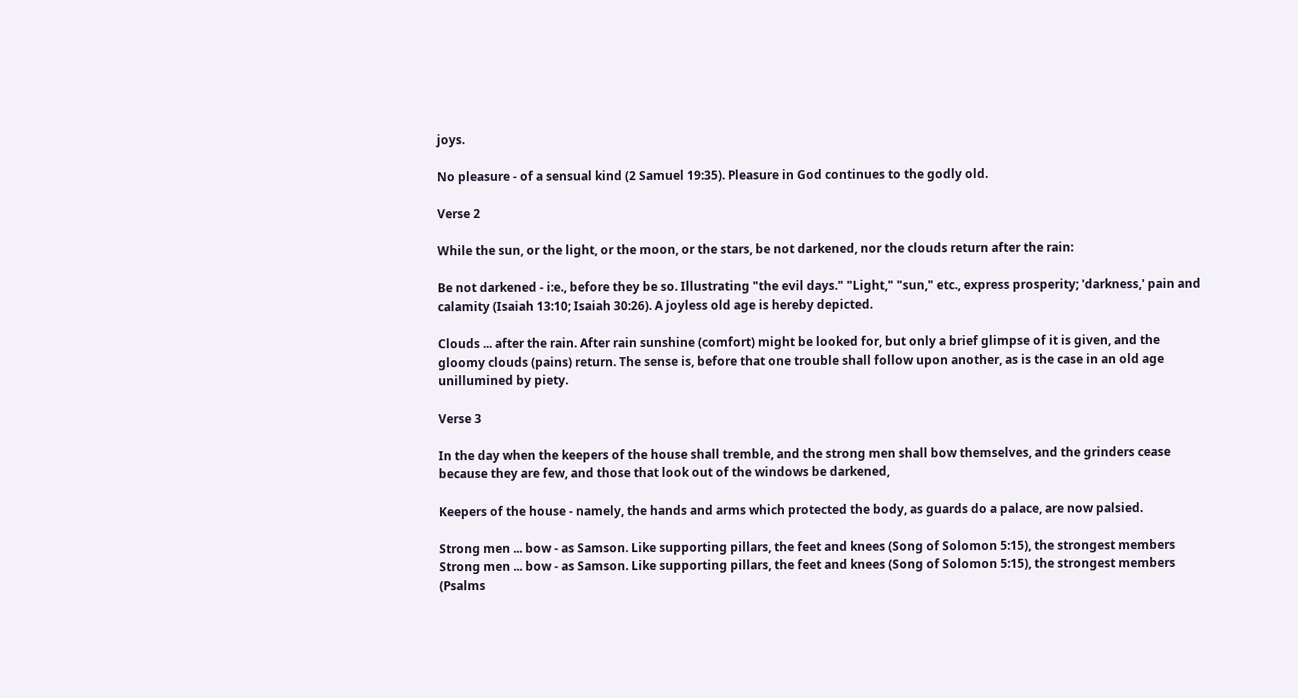joys.

No pleasure - of a sensual kind (2 Samuel 19:35). Pleasure in God continues to the godly old.

Verse 2

While the sun, or the light, or the moon, or the stars, be not darkened, nor the clouds return after the rain:

Be not darkened - i:e., before they be so. Illustrating "the evil days." "Light," "sun," etc., express prosperity; 'darkness,' pain and calamity (Isaiah 13:10; Isaiah 30:26). A joyless old age is hereby depicted.

Clouds ... after the rain. After rain sunshine (comfort) might be looked for, but only a brief glimpse of it is given, and the gloomy clouds (pains) return. The sense is, before that one trouble shall follow upon another, as is the case in an old age unillumined by piety.

Verse 3

In the day when the keepers of the house shall tremble, and the strong men shall bow themselves, and the grinders cease because they are few, and those that look out of the windows be darkened,

Keepers of the house - namely, the hands and arms which protected the body, as guards do a palace, are now palsied.

Strong men ... bow - as Samson. Like supporting pillars, the feet and knees (Song of Solomon 5:15), the strongest members Strong men ... bow - as Samson. Like supporting pillars, the feet and knees (Song of Solomon 5:15), the strongest members (Psalms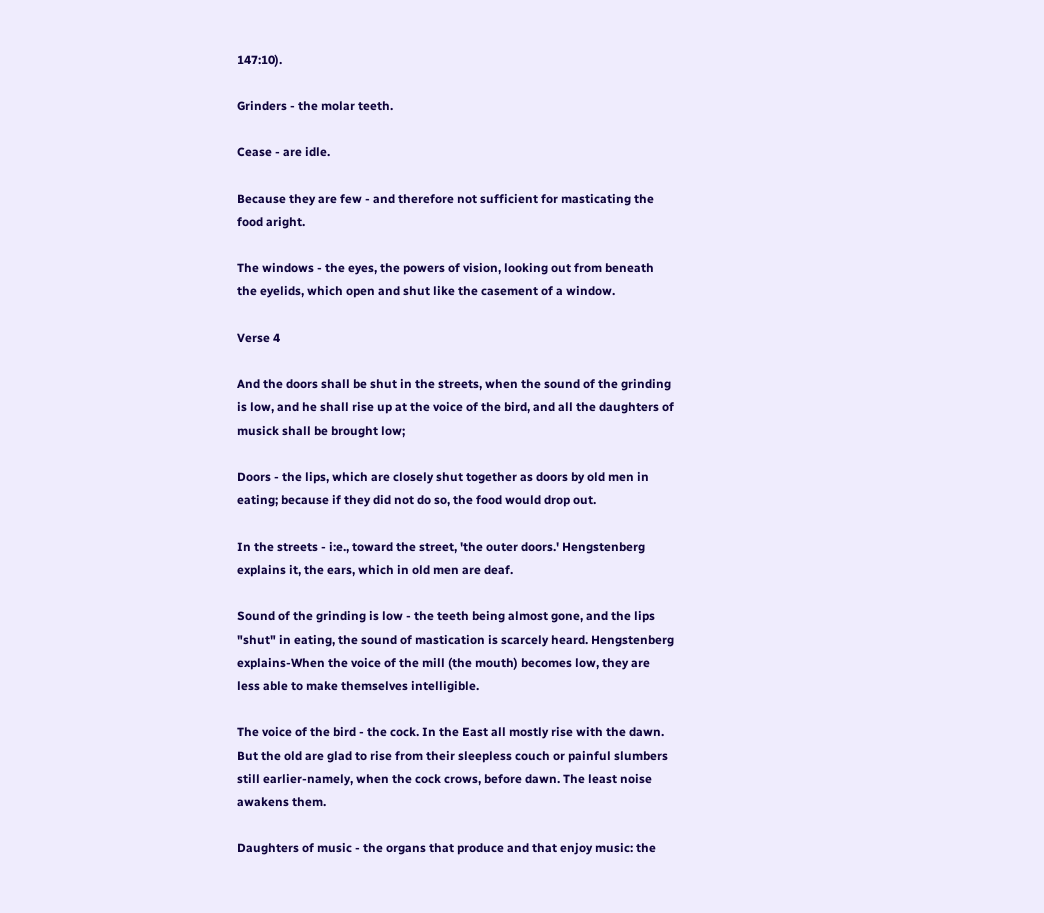147:10).

Grinders - the molar teeth.

Cease - are idle.

Because they are few - and therefore not sufficient for masticating the food aright.

The windows - the eyes, the powers of vision, looking out from beneath the eyelids, which open and shut like the casement of a window.

Verse 4

And the doors shall be shut in the streets, when the sound of the grinding is low, and he shall rise up at the voice of the bird, and all the daughters of musick shall be brought low;

Doors - the lips, which are closely shut together as doors by old men in eating; because if they did not do so, the food would drop out.

In the streets - i:e., toward the street, 'the outer doors.' Hengstenberg explains it, the ears, which in old men are deaf.

Sound of the grinding is low - the teeth being almost gone, and the lips "shut" in eating, the sound of mastication is scarcely heard. Hengstenberg explains-When the voice of the mill (the mouth) becomes low, they are less able to make themselves intelligible.

The voice of the bird - the cock. In the East all mostly rise with the dawn. But the old are glad to rise from their sleepless couch or painful slumbers still earlier-namely, when the cock crows, before dawn. The least noise awakens them.

Daughters of music - the organs that produce and that enjoy music: the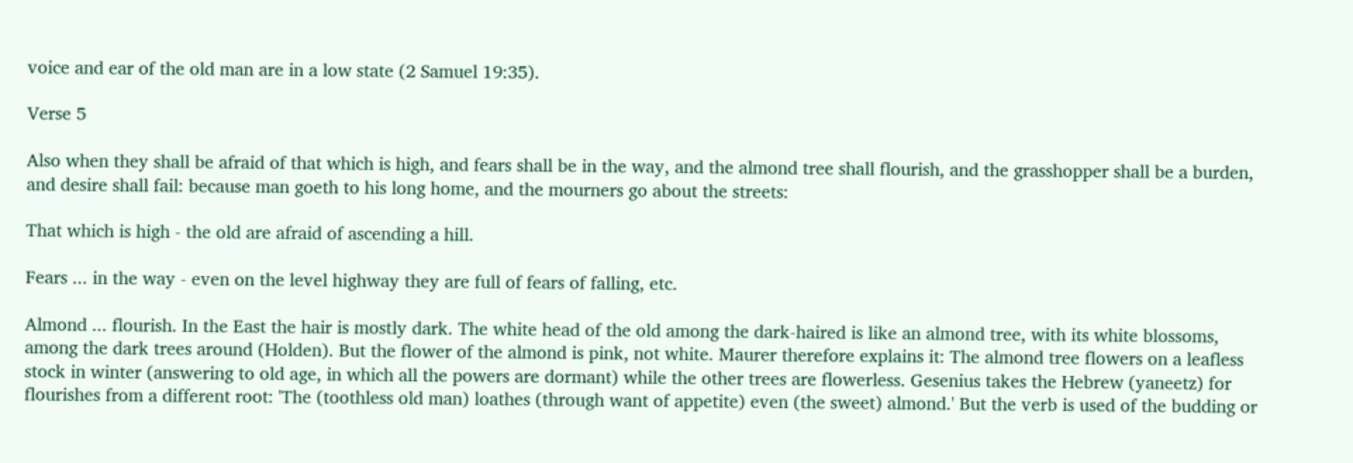voice and ear of the old man are in a low state (2 Samuel 19:35).

Verse 5

Also when they shall be afraid of that which is high, and fears shall be in the way, and the almond tree shall flourish, and the grasshopper shall be a burden, and desire shall fail: because man goeth to his long home, and the mourners go about the streets:

That which is high - the old are afraid of ascending a hill.

Fears ... in the way - even on the level highway they are full of fears of falling, etc.

Almond ... flourish. In the East the hair is mostly dark. The white head of the old among the dark-haired is like an almond tree, with its white blossoms, among the dark trees around (Holden). But the flower of the almond is pink, not white. Maurer therefore explains it: The almond tree flowers on a leafless stock in winter (answering to old age, in which all the powers are dormant) while the other trees are flowerless. Gesenius takes the Hebrew (yaneetz) for flourishes from a different root: 'The (toothless old man) loathes (through want of appetite) even (the sweet) almond.' But the verb is used of the budding or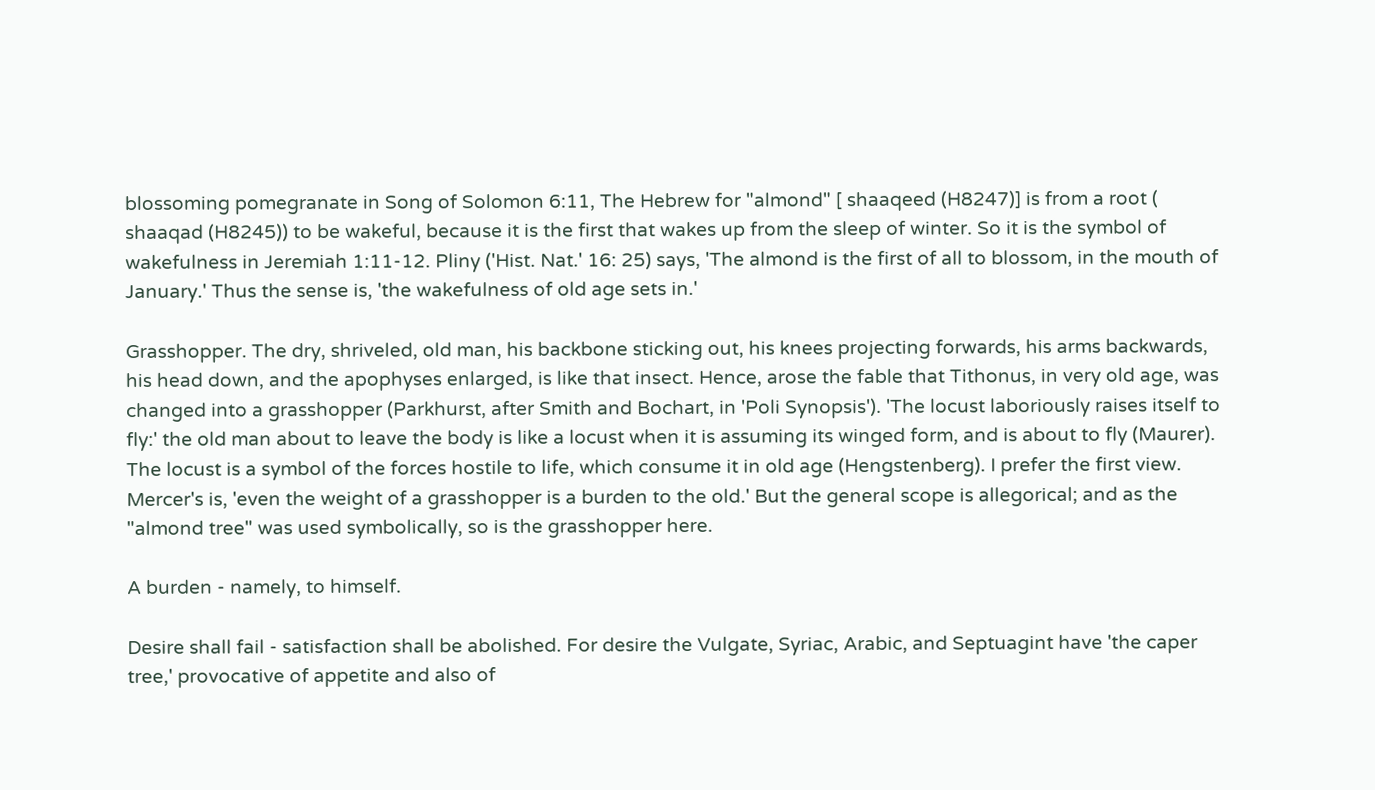blossoming pomegranate in Song of Solomon 6:11, The Hebrew for "almond" [ shaaqeed (H8247)] is from a root ( shaaqad (H8245)) to be wakeful, because it is the first that wakes up from the sleep of winter. So it is the symbol of wakefulness in Jeremiah 1:11-12. Pliny ('Hist. Nat.' 16: 25) says, 'The almond is the first of all to blossom, in the mouth of January.' Thus the sense is, 'the wakefulness of old age sets in.'

Grasshopper. The dry, shriveled, old man, his backbone sticking out, his knees projecting forwards, his arms backwards, his head down, and the apophyses enlarged, is like that insect. Hence, arose the fable that Tithonus, in very old age, was changed into a grasshopper (Parkhurst, after Smith and Bochart, in 'Poli Synopsis'). 'The locust laboriously raises itself to fly:' the old man about to leave the body is like a locust when it is assuming its winged form, and is about to fly (Maurer). The locust is a symbol of the forces hostile to life, which consume it in old age (Hengstenberg). I prefer the first view. Mercer's is, 'even the weight of a grasshopper is a burden to the old.' But the general scope is allegorical; and as the "almond tree" was used symbolically, so is the grasshopper here.

A burden - namely, to himself.

Desire shall fail - satisfaction shall be abolished. For desire the Vulgate, Syriac, Arabic, and Septuagint have 'the caper tree,' provocative of appetite and also of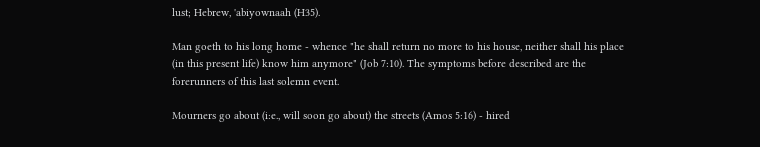lust; Hebrew, 'abiyownaah (H35).

Man goeth to his long home - whence "he shall return no more to his house, neither shall his place (in this present life) know him anymore" (Job 7:10). The symptoms before described are the forerunners of this last solemn event.

Mourners go about (i:e., will soon go about) the streets (Amos 5:16) - hired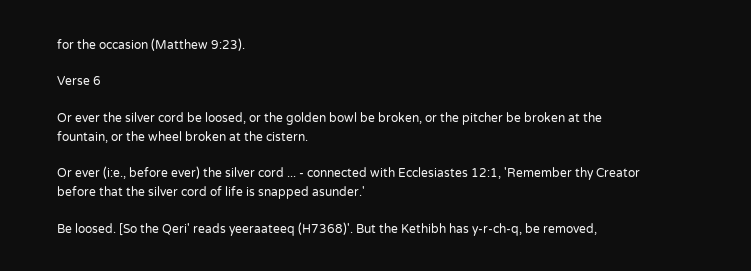for the occasion (Matthew 9:23).

Verse 6

Or ever the silver cord be loosed, or the golden bowl be broken, or the pitcher be broken at the fountain, or the wheel broken at the cistern.

Or ever (i:e., before ever) the silver cord ... - connected with Ecclesiastes 12:1, 'Remember thy Creator before that the silver cord of life is snapped asunder.'

Be loosed. [So the Qeri' reads yeeraateeq (H7368)'. But the Kethibh has y-r-ch-q, be removed,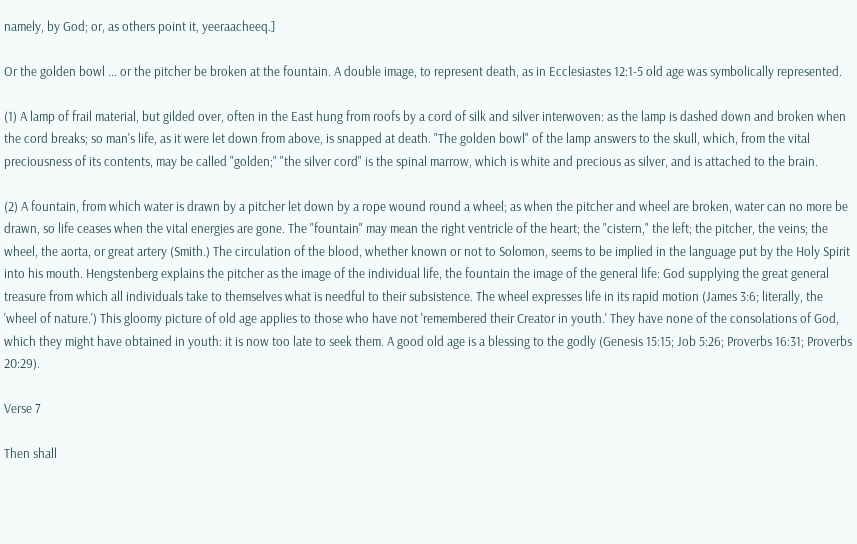namely, by God; or, as others point it, yeeraacheeq.]

Or the golden bowl ... or the pitcher be broken at the fountain. A double image, to represent death, as in Ecclesiastes 12:1-5 old age was symbolically represented.

(1) A lamp of frail material, but gilded over, often in the East hung from roofs by a cord of silk and silver interwoven: as the lamp is dashed down and broken when the cord breaks; so man's life, as it were let down from above, is snapped at death. "The golden bowl" of the lamp answers to the skull, which, from the vital preciousness of its contents, may be called "golden;" "the silver cord" is the spinal marrow, which is white and precious as silver, and is attached to the brain.

(2) A fountain, from which water is drawn by a pitcher let down by a rope wound round a wheel; as when the pitcher and wheel are broken, water can no more be drawn, so life ceases when the vital energies are gone. The "fountain" may mean the right ventricle of the heart; the "cistern," the left; the pitcher, the veins; the wheel, the aorta, or great artery (Smith.) The circulation of the blood, whether known or not to Solomon, seems to be implied in the language put by the Holy Spirit into his mouth. Hengstenberg explains the pitcher as the image of the individual life, the fountain the image of the general life: God supplying the great general treasure from which all individuals take to themselves what is needful to their subsistence. The wheel expresses life in its rapid motion (James 3:6; literally, the 'wheel of nature.') This gloomy picture of old age applies to those who have not 'remembered their Creator in youth.' They have none of the consolations of God, which they might have obtained in youth: it is now too late to seek them. A good old age is a blessing to the godly (Genesis 15:15; Job 5:26; Proverbs 16:31; Proverbs 20:29).

Verse 7

Then shall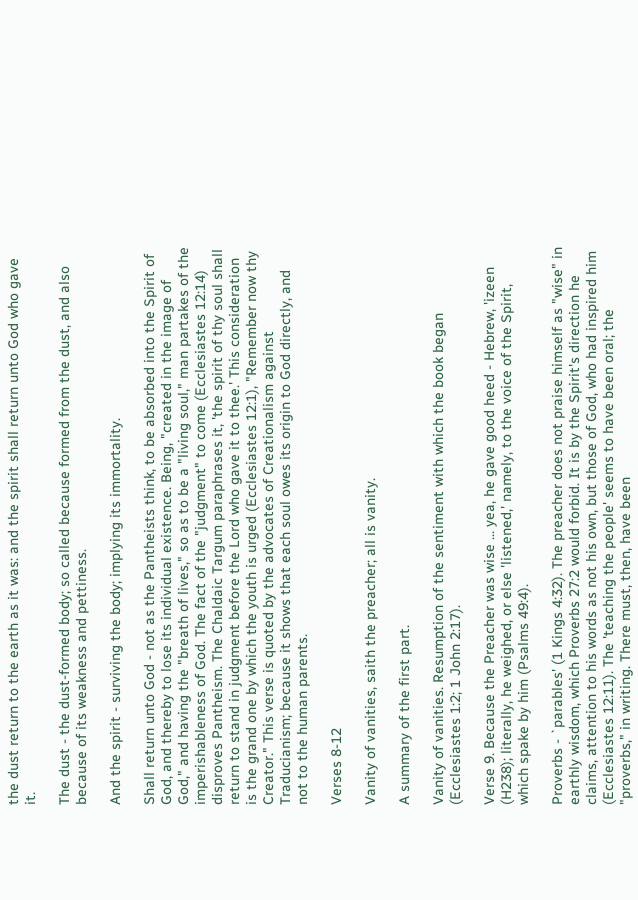the dust return to the earth as it was: and the spirit shall return unto God who gave it.

The dust - the dust-formed body; so called because formed from the dust, and also because of its weakness and pettiness.

And the spirit - surviving the body; implying its immortality.

Shall return unto God - not as the Pantheists think, to be absorbed into the Spirit of God, and thereby to lose its individual existence. Being, "created in the image of God," and having the "breath of lives," so as to be a "living soul," man partakes of the imperishableness of God. The fact of the "judgment" to come (Ecclesiastes 12:14) disproves Pantheism. The Chaldaic Targum paraphrases it, 'the spirit of thy soul shall return to stand in judgment before the Lord who gave it to thee.' This consideration is the grand one by which the youth is urged (Ecclesiastes 12:1), "Remember now thy Creator." This verse is quoted by the advocates of Creationalism against Traducianism; because it shows that each soul owes its origin to God directly, and not to the human parents.

Verses 8-12

Vanity of vanities, saith the preacher; all is vanity.

A summary of the first part.

Vanity of vanities. Resumption of the sentiment with which the book began (Ecclesiastes 1:2; 1 John 2:17).

Verse 9. Because the Preacher was wise ... yea, he gave good heed - Hebrew, 'izeen (H238); literally, he weighed, or else 'listened,' namely, to the voice of the Spirit, which spake by him (Psalms 49:4).

Proverbs - `parables' (1 Kings 4:32). The preacher does not praise himself as "wise" in earthly wisdom, which Proverbs 27:2 would forbid. It is by the Spirit's direction he claims, attention to his words as not his own, but those of God, who had inspired him (Ecclesiastes 12:11). The 'teaching the people' seems to have been oral; the "proverbs," in writing. There must, then, have been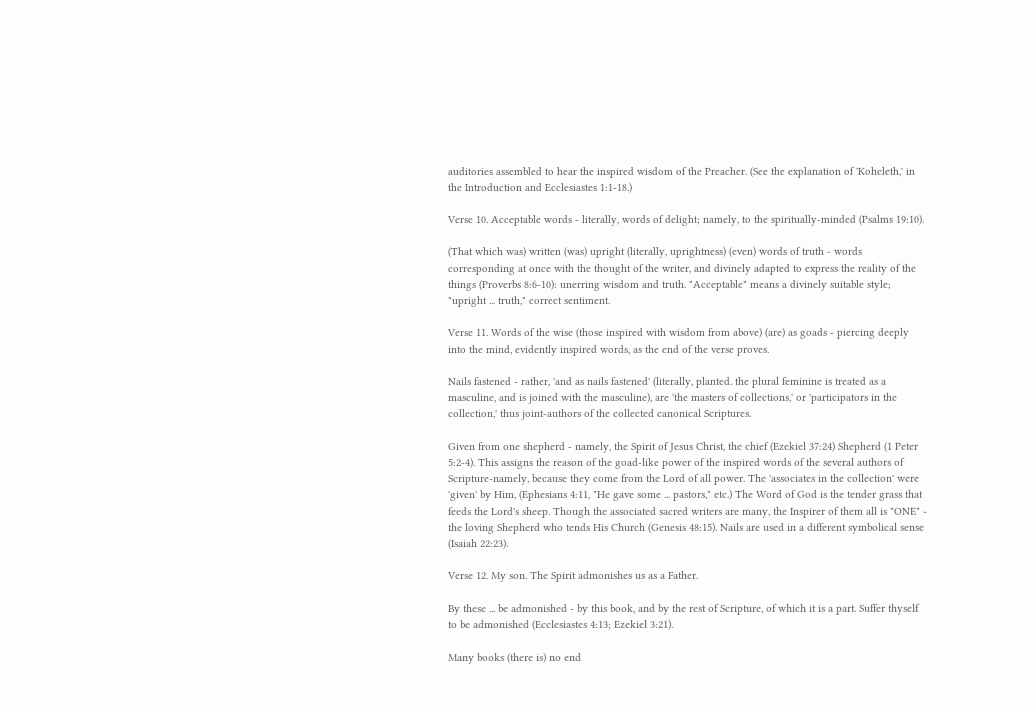auditories assembled to hear the inspired wisdom of the Preacher. (See the explanation of 'Koheleth,' in the Introduction and Ecclesiastes 1:1-18.)

Verse 10. Acceptable words - literally, words of delight; namely, to the spiritually-minded (Psalms 19:10).

(That which was) written (was) upright (literally, uprightness) (even) words of truth - words corresponding at once with the thought of the writer, and divinely adapted to express the reality of the things (Proverbs 8:6-10): unerring wisdom and truth. "Acceptable" means a divinely suitable style; "upright ... truth," correct sentiment.

Verse 11. Words of the wise (those inspired with wisdom from above) (are) as goads - piercing deeply into the mind, evidently inspired words, as the end of the verse proves.

Nails fastened - rather, 'and as nails fastened' (literally, planted. the plural feminine is treated as a masculine, and is joined with the masculine), are 'the masters of collections,' or 'participators in the collection,' thus joint-authors of the collected canonical Scriptures.

Given from one shepherd - namely, the Spirit of Jesus Christ, the chief (Ezekiel 37:24) Shepherd (1 Peter 5:2-4). This assigns the reason of the goad-like power of the inspired words of the several authors of Scripture-namely, because they come from the Lord of all power. The 'associates in the collection' were 'given' by Him, (Ephesians 4:11, "He gave some ... pastors," etc.) The Word of God is the tender grass that feeds the Lord's sheep. Though the associated sacred writers are many, the Inspirer of them all is "ONE" - the loving Shepherd who tends His Church (Genesis 48:15). Nails are used in a different symbolical sense (Isaiah 22:23).

Verse 12. My son. The Spirit admonishes us as a Father.

By these ... be admonished - by this book, and by the rest of Scripture, of which it is a part. Suffer thyself to be admonished (Ecclesiastes 4:13; Ezekiel 3:21).

Many books (there is) no end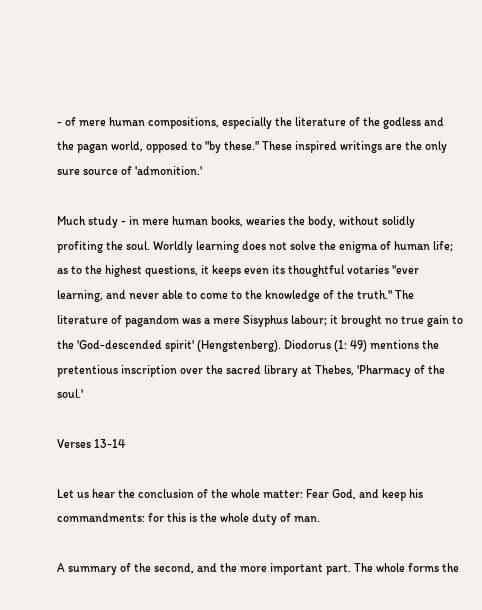- of mere human compositions, especially the literature of the godless and the pagan world, opposed to "by these." These inspired writings are the only sure source of 'admonition.'

Much study - in mere human books, wearies the body, without solidly profiting the soul. Worldly learning does not solve the enigma of human life; as to the highest questions, it keeps even its thoughtful votaries "ever learning, and never able to come to the knowledge of the truth." The literature of pagandom was a mere Sisyphus labour; it brought no true gain to the 'God-descended spirit' (Hengstenberg). Diodorus (1: 49) mentions the pretentious inscription over the sacred library at Thebes, 'Pharmacy of the soul.'

Verses 13-14

Let us hear the conclusion of the whole matter: Fear God, and keep his commandments: for this is the whole duty of man.

A summary of the second, and the more important part. The whole forms the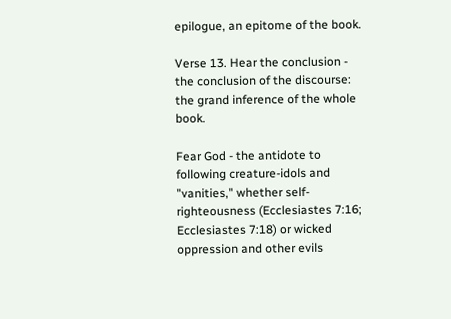epilogue, an epitome of the book.

Verse 13. Hear the conclusion - the conclusion of the discourse: the grand inference of the whole book.

Fear God - the antidote to following creature-idols and "vanities," whether self-righteousness (Ecclesiastes 7:16; Ecclesiastes 7:18) or wicked oppression and other evils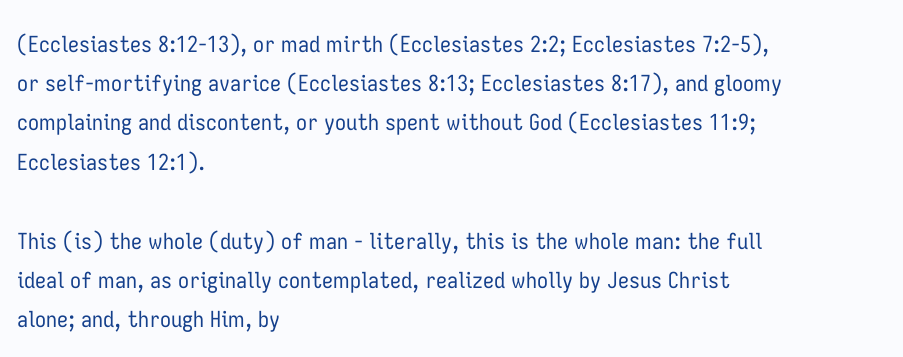(Ecclesiastes 8:12-13), or mad mirth (Ecclesiastes 2:2; Ecclesiastes 7:2-5), or self-mortifying avarice (Ecclesiastes 8:13; Ecclesiastes 8:17), and gloomy complaining and discontent, or youth spent without God (Ecclesiastes 11:9; Ecclesiastes 12:1).

This (is) the whole (duty) of man - literally, this is the whole man: the full ideal of man, as originally contemplated, realized wholly by Jesus Christ alone; and, through Him, by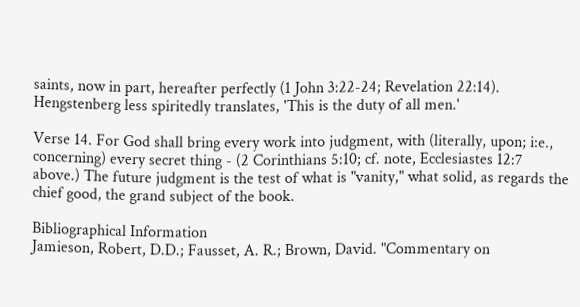saints, now in part, hereafter perfectly (1 John 3:22-24; Revelation 22:14). Hengstenberg less spiritedly translates, 'This is the duty of all men.'

Verse 14. For God shall bring every work into judgment, with (literally, upon; i:e., concerning) every secret thing - (2 Corinthians 5:10; cf. note, Ecclesiastes 12:7 above.) The future judgment is the test of what is "vanity," what solid, as regards the chief good, the grand subject of the book.

Bibliographical Information
Jamieson, Robert, D.D.; Fausset, A. R.; Brown, David. "Commentary on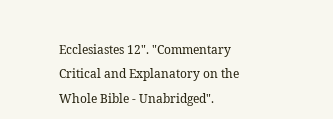Ecclesiastes 12". "Commentary Critical and Explanatory on the Whole Bible - Unabridged".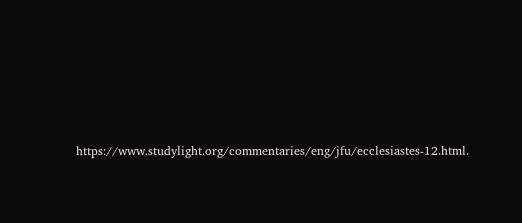https://www.studylight.org/commentaries/eng/jfu/ecclesiastes-12.html.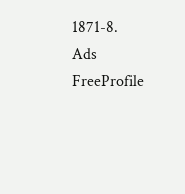1871-8.
Ads FreeProfile